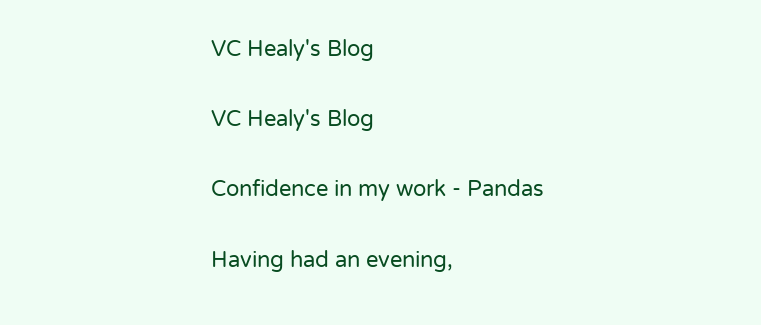VC Healy's Blog

VC Healy's Blog

Confidence in my work - Pandas

Having had an evening,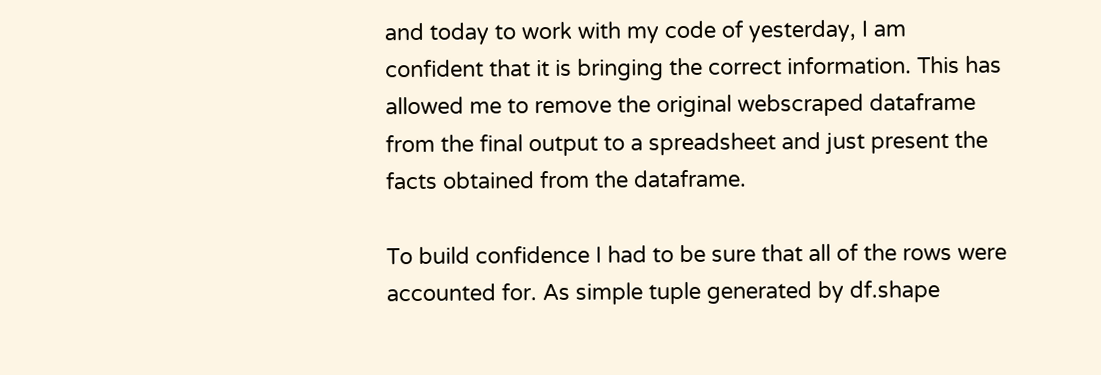and today to work with my code of yesterday, I am confident that it is bringing the correct information. This has allowed me to remove the original webscraped dataframe from the final output to a spreadsheet and just present the facts obtained from the dataframe.

To build confidence I had to be sure that all of the rows were accounted for. As simple tuple generated by df.shape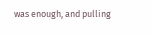was enough, and pulling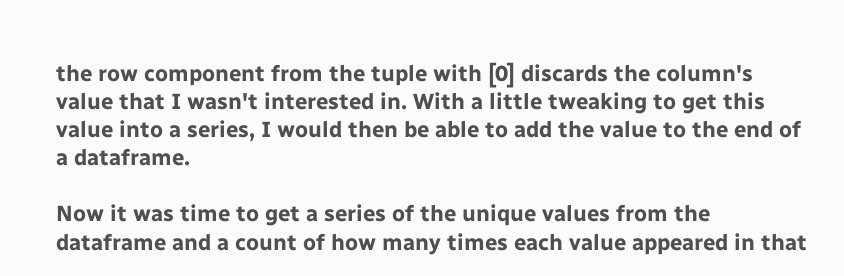the row component from the tuple with [0] discards the column's value that I wasn't interested in. With a little tweaking to get this value into a series, I would then be able to add the value to the end of a dataframe.

Now it was time to get a series of the unique values from the dataframe and a count of how many times each value appeared in that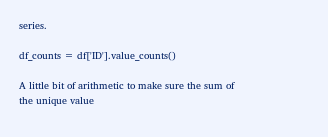series.

df_counts = df['ID'].value_counts()

A little bit of arithmetic to make sure the sum of the unique value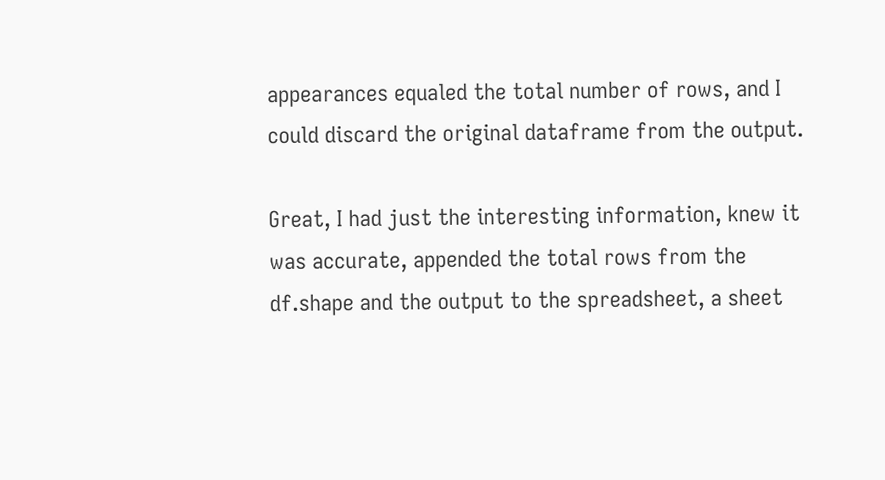appearances equaled the total number of rows, and I could discard the original dataframe from the output.

Great, I had just the interesting information, knew it was accurate, appended the total rows from the df.shape and the output to the spreadsheet, a sheet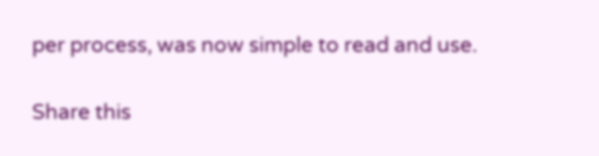per process, was now simple to read and use.

Share this